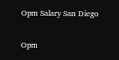Opm Salary San Diego

Opm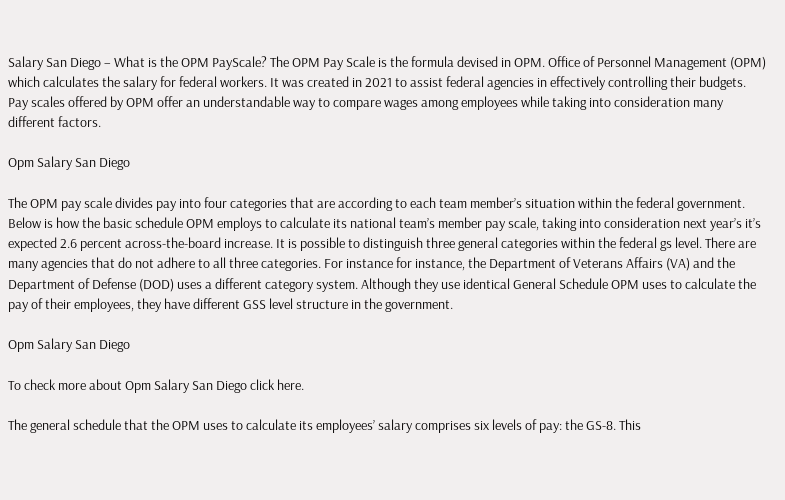Salary San Diego – What is the OPM PayScale? The OPM Pay Scale is the formula devised in OPM. Office of Personnel Management (OPM) which calculates the salary for federal workers. It was created in 2021 to assist federal agencies in effectively controlling their budgets. Pay scales offered by OPM offer an understandable way to compare wages among employees while taking into consideration many different factors.

Opm Salary San Diego

The OPM pay scale divides pay into four categories that are according to each team member’s situation within the federal government. Below is how the basic schedule OPM employs to calculate its national team’s member pay scale, taking into consideration next year’s it’s expected 2.6 percent across-the-board increase. It is possible to distinguish three general categories within the federal gs level. There are many agencies that do not adhere to all three categories. For instance for instance, the Department of Veterans Affairs (VA) and the Department of Defense (DOD) uses a different category system. Although they use identical General Schedule OPM uses to calculate the pay of their employees, they have different GSS level structure in the government.

Opm Salary San Diego

To check more about Opm Salary San Diego click here.

The general schedule that the OPM uses to calculate its employees’ salary comprises six levels of pay: the GS-8. This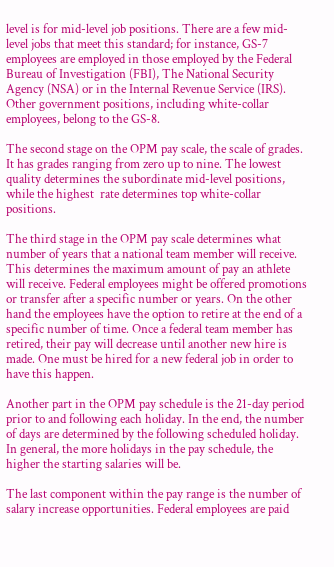level is for mid-level job positions. There are a few mid-level jobs that meet this standard; for instance, GS-7 employees are employed in those employed by the Federal Bureau of Investigation (FBI), The National Security Agency (NSA) or in the Internal Revenue Service (IRS). Other government positions, including white-collar employees, belong to the GS-8.

The second stage on the OPM pay scale, the scale of grades. It has grades ranging from zero up to nine. The lowest quality determines the subordinate mid-level positions, while the highest  rate determines top white-collar positions.

The third stage in the OPM pay scale determines what number of years that a national team member will receive. This determines the maximum amount of pay an athlete will receive. Federal employees might be offered promotions or transfer after a specific number or years. On the other hand the employees have the option to retire at the end of a specific number of time. Once a federal team member has retired, their pay will decrease until another new hire is made. One must be hired for a new federal job in order to have this happen.

Another part in the OPM pay schedule is the 21-day period prior to and following each holiday. In the end, the number of days are determined by the following scheduled holiday. In general, the more holidays in the pay schedule, the higher the starting salaries will be.

The last component within the pay range is the number of salary increase opportunities. Federal employees are paid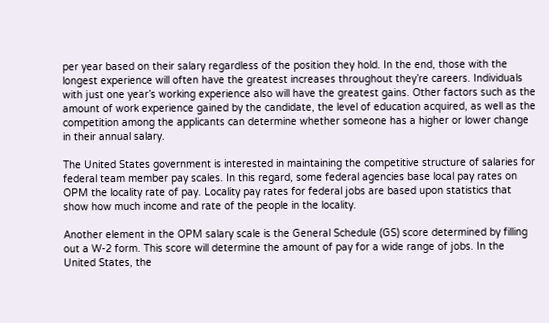per year based on their salary regardless of the position they hold. In the end, those with the longest experience will often have the greatest increases throughout they’re careers. Individuals with just one year’s working experience also will have the greatest gains. Other factors such as the amount of work experience gained by the candidate, the level of education acquired, as well as the competition among the applicants can determine whether someone has a higher or lower change in their annual salary.

The United States government is interested in maintaining the competitive structure of salaries for federal team member pay scales. In this regard, some federal agencies base local pay rates on OPM the locality rate of pay. Locality pay rates for federal jobs are based upon statistics that show how much income and rate of the people in the locality.

Another element in the OPM salary scale is the General Schedule (GS) score determined by filling out a W-2 form. This score will determine the amount of pay for a wide range of jobs. In the United States, the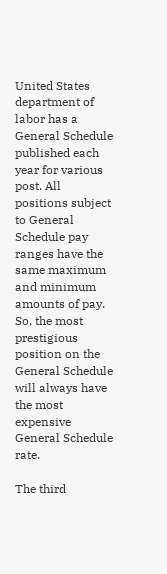United States department of labor has a General Schedule published each year for various post. All positions subject to General Schedule pay ranges have the same maximum and minimum amounts of pay. So, the most prestigious position on the General Schedule will always have the most expensive General Schedule rate.

The third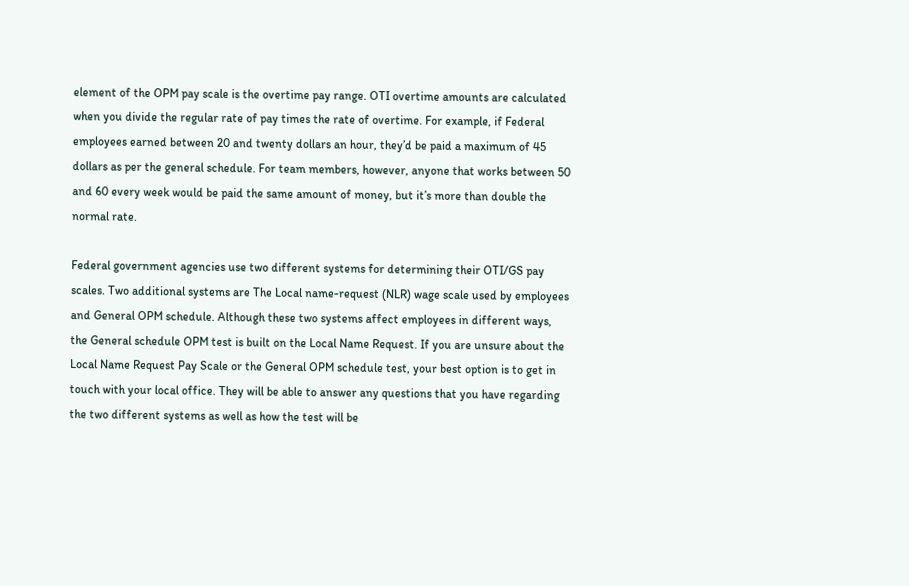element of the OPM pay scale is the overtime pay range. OTI overtime amounts are calculated when you divide the regular rate of pay times the rate of overtime. For example, if Federal employees earned between 20 and twenty dollars an hour, they’d be paid a maximum of 45 dollars as per the general schedule. For team members, however, anyone that works between 50 and 60 every week would be paid the same amount of money, but it’s more than double the normal rate.

Federal government agencies use two different systems for determining their OTI/GS pay scales. Two additional systems are The Local name-request (NLR) wage scale used by employees and General OPM schedule. Although these two systems affect employees in different ways, the General schedule OPM test is built on the Local Name Request. If you are unsure about the Local Name Request Pay Scale or the General OPM schedule test, your best option is to get in touch with your local office. They will be able to answer any questions that you have regarding the two different systems as well as how the test will be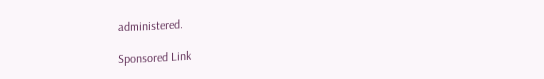administered.

Sponsored Link